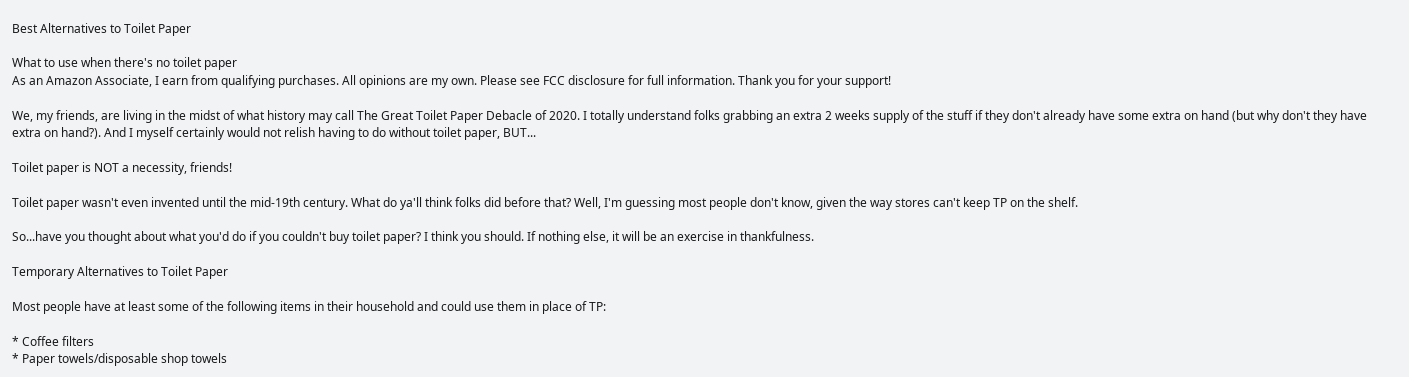Best Alternatives to Toilet Paper

What to use when there's no toilet paper
As an Amazon Associate, I earn from qualifying purchases. All opinions are my own. Please see FCC disclosure for full information. Thank you for your support!

We, my friends, are living in the midst of what history may call The Great Toilet Paper Debacle of 2020. I totally understand folks grabbing an extra 2 weeks supply of the stuff if they don't already have some extra on hand (but why don't they have extra on hand?). And I myself certainly would not relish having to do without toilet paper, BUT...

Toilet paper is NOT a necessity, friends!

Toilet paper wasn't even invented until the mid-19th century. What do ya'll think folks did before that? Well, I'm guessing most people don't know, given the way stores can't keep TP on the shelf.

So...have you thought about what you'd do if you couldn't buy toilet paper? I think you should. If nothing else, it will be an exercise in thankfulness.

Temporary Alternatives to Toilet Paper

Most people have at least some of the following items in their household and could use them in place of TP:

* Coffee filters
* Paper towels/disposable shop towels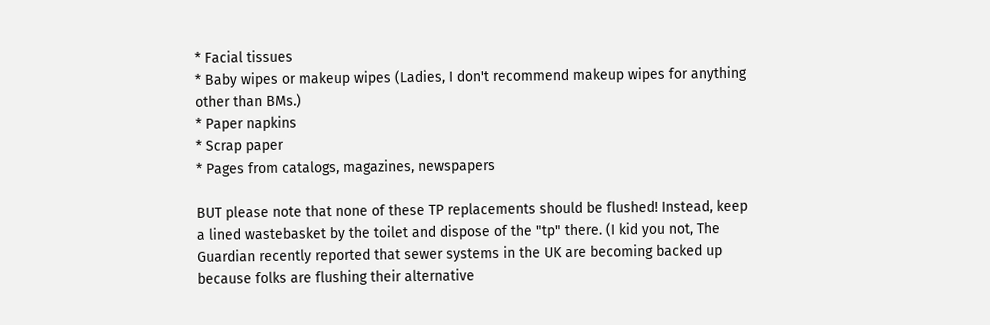* Facial tissues
* Baby wipes or makeup wipes (Ladies, I don't recommend makeup wipes for anything other than BMs.)
* Paper napkins
* Scrap paper
* Pages from catalogs, magazines, newspapers

BUT please note that none of these TP replacements should be flushed! Instead, keep a lined wastebasket by the toilet and dispose of the "tp" there. (I kid you not, The Guardian recently reported that sewer systems in the UK are becoming backed up because folks are flushing their alternative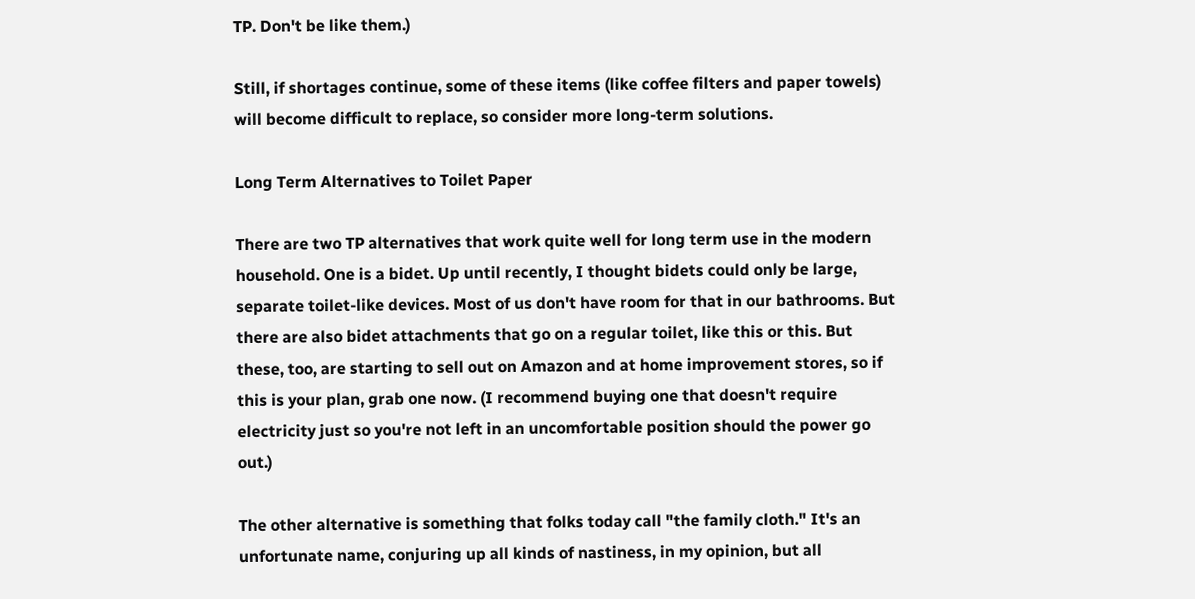TP. Don't be like them.)

Still, if shortages continue, some of these items (like coffee filters and paper towels) will become difficult to replace, so consider more long-term solutions.

Long Term Alternatives to Toilet Paper

There are two TP alternatives that work quite well for long term use in the modern household. One is a bidet. Up until recently, I thought bidets could only be large, separate toilet-like devices. Most of us don't have room for that in our bathrooms. But there are also bidet attachments that go on a regular toilet, like this or this. But these, too, are starting to sell out on Amazon and at home improvement stores, so if this is your plan, grab one now. (I recommend buying one that doesn't require electricity just so you're not left in an uncomfortable position should the power go out.)

The other alternative is something that folks today call "the family cloth." It's an unfortunate name, conjuring up all kinds of nastiness, in my opinion, but all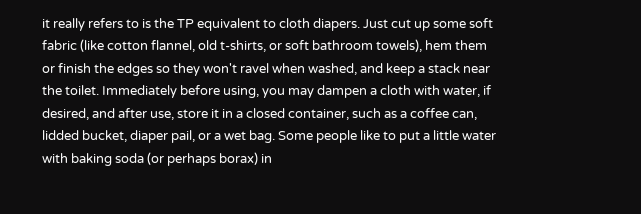it really refers to is the TP equivalent to cloth diapers. Just cut up some soft fabric (like cotton flannel, old t-shirts, or soft bathroom towels), hem them or finish the edges so they won't ravel when washed, and keep a stack near the toilet. Immediately before using, you may dampen a cloth with water, if desired, and after use, store it in a closed container, such as a coffee can, lidded bucket, diaper pail, or a wet bag. Some people like to put a little water with baking soda (or perhaps borax) in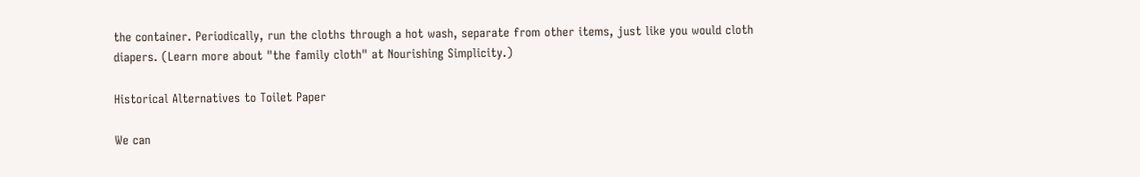the container. Periodically, run the cloths through a hot wash, separate from other items, just like you would cloth diapers. (Learn more about "the family cloth" at Nourishing Simplicity.)

Historical Alternatives to Toilet Paper

We can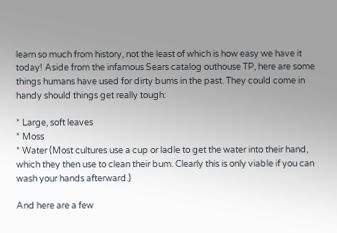learn so much from history, not the least of which is how easy we have it today! Aside from the infamous Sears catalog outhouse TP, here are some things humans have used for dirty bums in the past. They could come in handy should things get really tough:

* Large, soft leaves
* Moss
* Water (Most cultures use a cup or ladle to get the water into their hand, which they then use to clean their bum. Clearly this is only viable if you can wash your hands afterward.)

And here are a few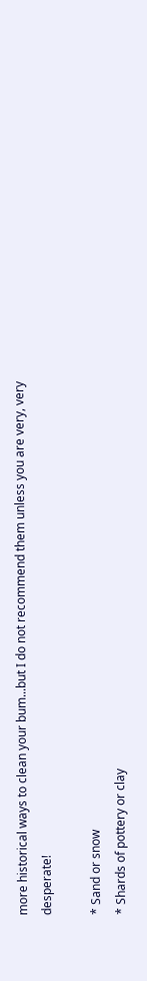more historical ways to clean your bum...but I do not recommend them unless you are very, very desperate!

* Sand or snow
* Shards of pottery or clay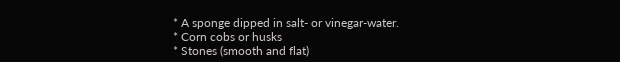* A sponge dipped in salt- or vinegar-water.
* Corn cobs or husks
* Stones (smooth and flat)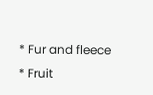* Fur and fleece
* Fruit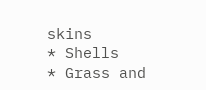skins
* Shells
* Grass and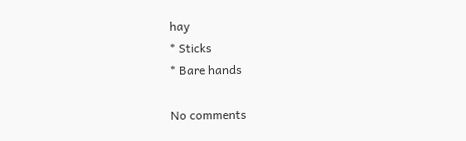hay
* Sticks
* Bare hands

No comments